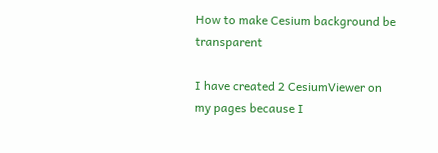How to make Cesium background be transparent

I have created 2 CesiumViewer on my pages because I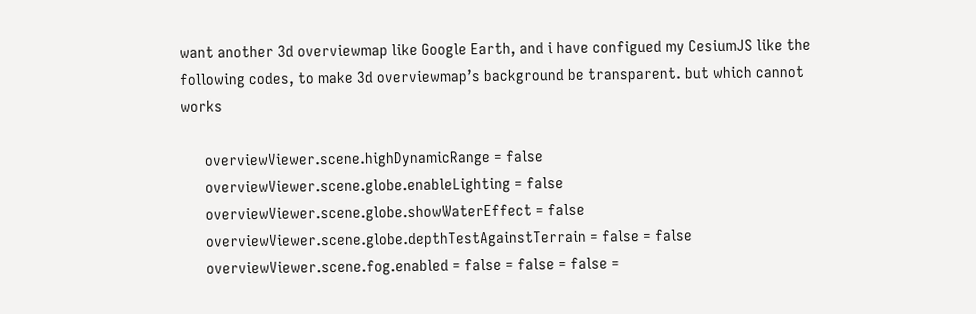want another 3d overviewmap like Google Earth, and i have configued my CesiumJS like the following codes, to make 3d overviewmap’s background be transparent. but which cannot works

      overviewViewer.scene.highDynamicRange = false
      overviewViewer.scene.globe.enableLighting = false
      overviewViewer.scene.globe.showWaterEffect = false
      overviewViewer.scene.globe.depthTestAgainstTerrain = false = false
      overviewViewer.scene.fog.enabled = false = false = false =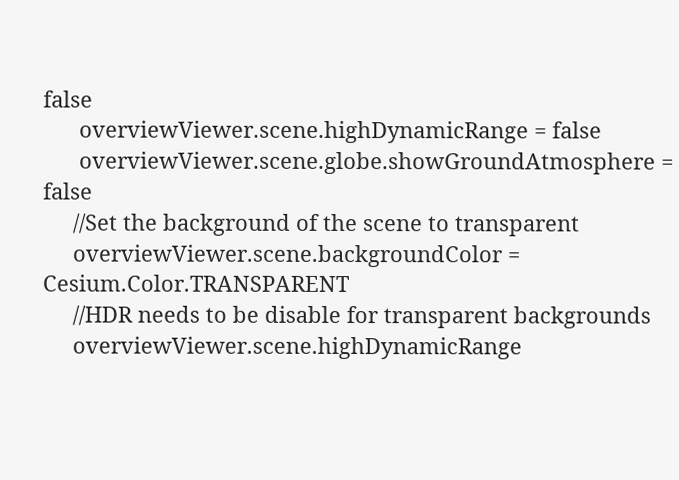false
      overviewViewer.scene.highDynamicRange = false
      overviewViewer.scene.globe.showGroundAtmosphere = false
     //Set the background of the scene to transparent
     overviewViewer.scene.backgroundColor = Cesium.Color.TRANSPARENT
     //HDR needs to be disable for transparent backgrounds
     overviewViewer.scene.highDynamicRange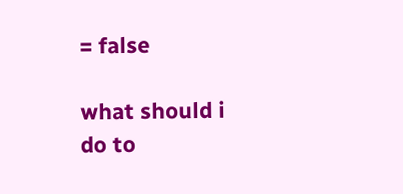= false

what should i do to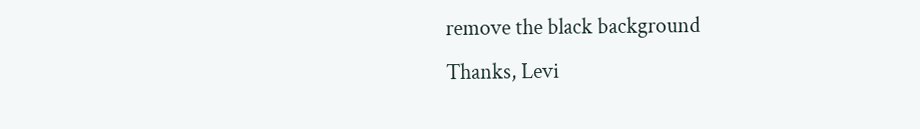remove the black background
Thanks, Levi